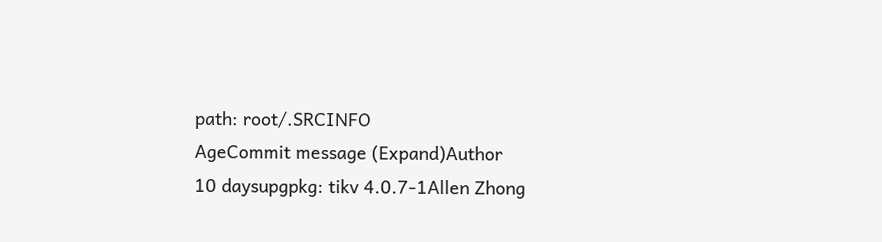path: root/.SRCINFO
AgeCommit message (Expand)Author
10 daysupgpkg: tikv 4.0.7-1Allen Zhong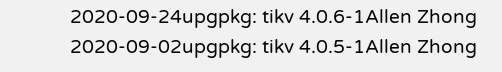2020-09-24upgpkg: tikv 4.0.6-1Allen Zhong
2020-09-02upgpkg: tikv 4.0.5-1Allen Zhong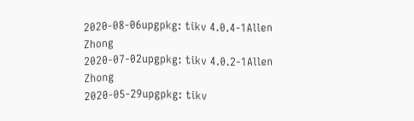2020-08-06upgpkg: tikv 4.0.4-1Allen Zhong
2020-07-02upgpkg: tikv 4.0.2-1Allen Zhong
2020-05-29upgpkg: tikv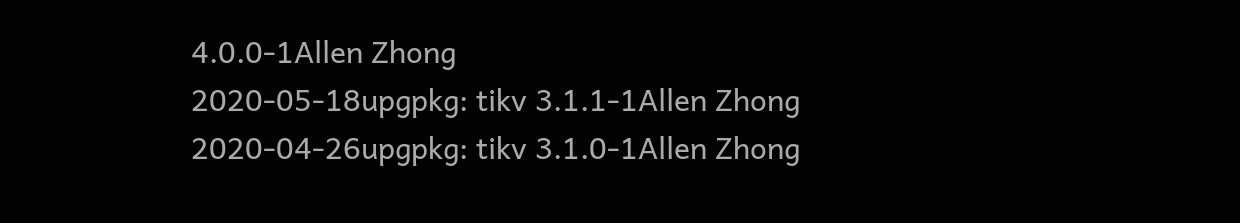4.0.0-1Allen Zhong
2020-05-18upgpkg: tikv 3.1.1-1Allen Zhong
2020-04-26upgpkg: tikv 3.1.0-1Allen Zhong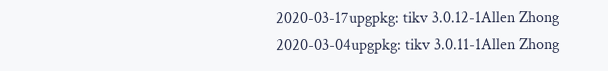2020-03-17upgpkg: tikv 3.0.12-1Allen Zhong
2020-03-04upgpkg: tikv 3.0.11-1Allen Zhong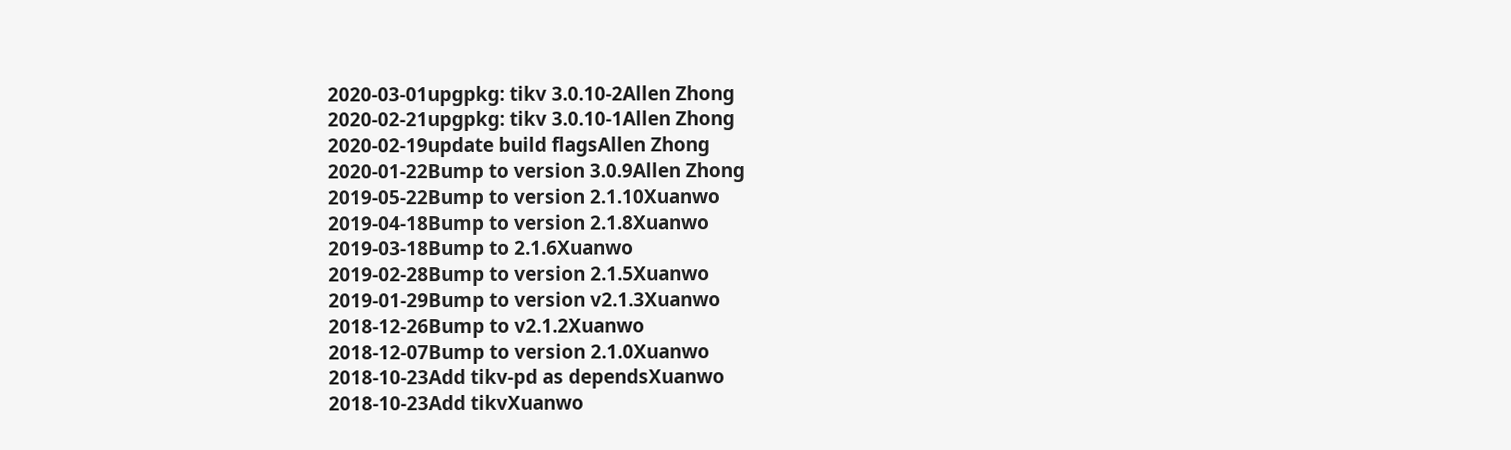2020-03-01upgpkg: tikv 3.0.10-2Allen Zhong
2020-02-21upgpkg: tikv 3.0.10-1Allen Zhong
2020-02-19update build flagsAllen Zhong
2020-01-22Bump to version 3.0.9Allen Zhong
2019-05-22Bump to version 2.1.10Xuanwo
2019-04-18Bump to version 2.1.8Xuanwo
2019-03-18Bump to 2.1.6Xuanwo
2019-02-28Bump to version 2.1.5Xuanwo
2019-01-29Bump to version v2.1.3Xuanwo
2018-12-26Bump to v2.1.2Xuanwo
2018-12-07Bump to version 2.1.0Xuanwo
2018-10-23Add tikv-pd as dependsXuanwo
2018-10-23Add tikvXuanwo